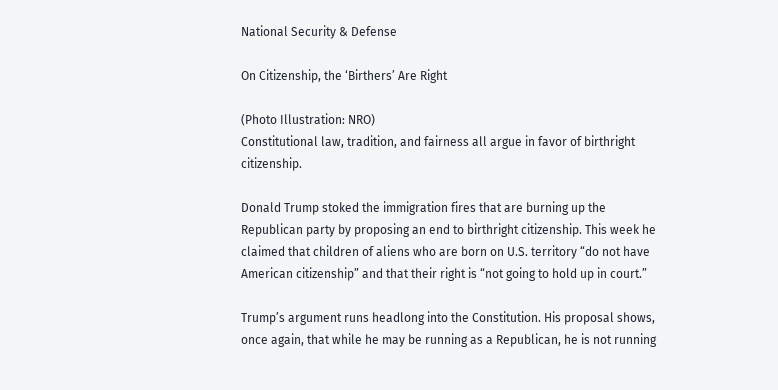National Security & Defense

On Citizenship, the ‘Birthers’ Are Right

(Photo Illustration: NRO)
Constitutional law, tradition, and fairness all argue in favor of birthright citizenship.

Donald Trump stoked the immigration fires that are burning up the Republican party by proposing an end to birthright citizenship. This week he claimed that children of aliens who are born on U.S. territory “do not have American citizenship” and that their right is “not going to hold up in court.”

Trump’s argument runs headlong into the Constitution. His proposal shows, once again, that while he may be running as a Republican, he is not running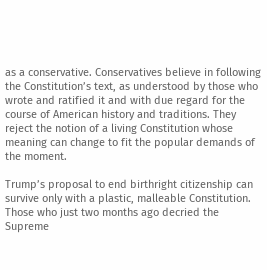as a conservative. Conservatives believe in following the Constitution’s text, as understood by those who wrote and ratified it and with due regard for the course of American history and traditions. They reject the notion of a living Constitution whose meaning can change to fit the popular demands of the moment.

Trump’s proposal to end birthright citizenship can survive only with a plastic, malleable Constitution. Those who just two months ago decried the Supreme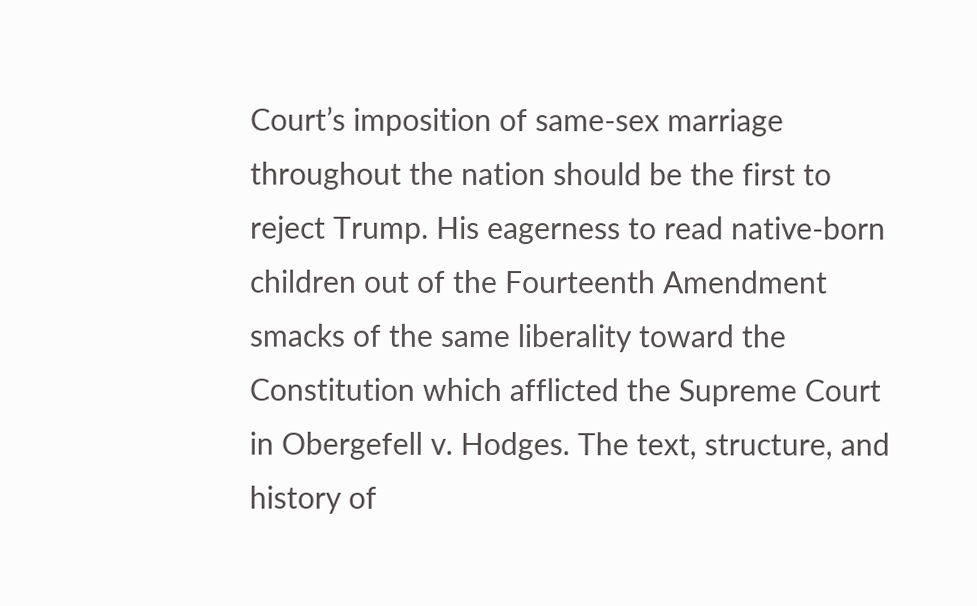Court’s imposition of same-sex marriage throughout the nation should be the first to reject Trump. His eagerness to read native-born children out of the Fourteenth Amendment smacks of the same liberality toward the Constitution which afflicted the Supreme Court in Obergefell v. Hodges. The text, structure, and history of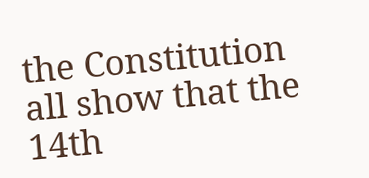the Constitution all show that the 14th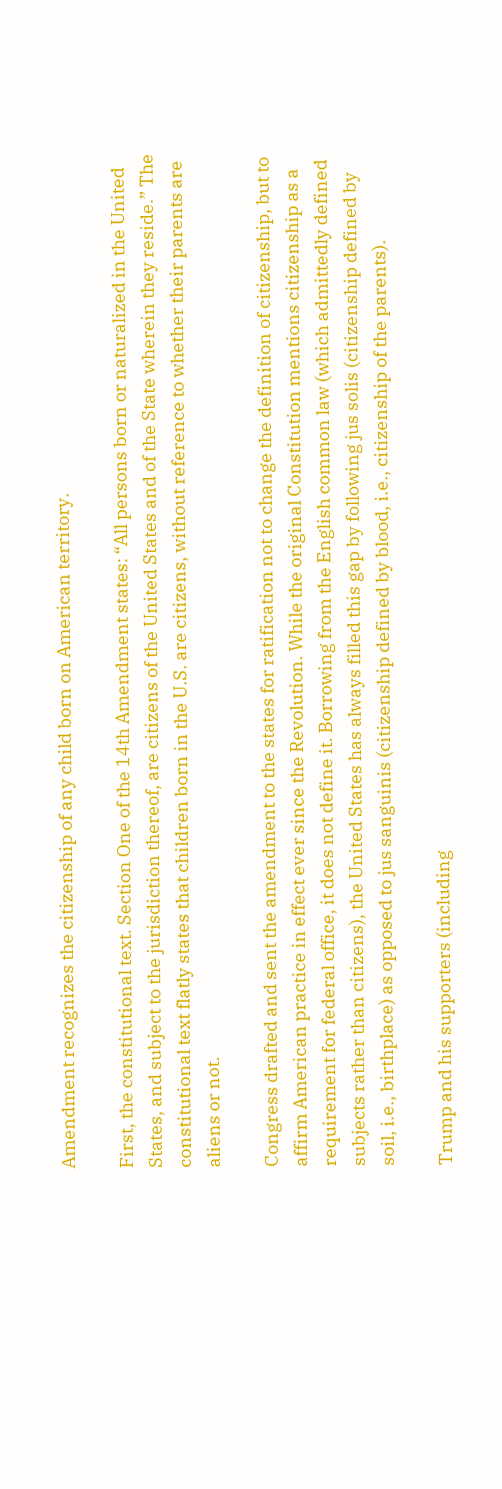Amendment recognizes the citizenship of any child born on American territory.

First, the constitutional text. Section One of the 14th Amendment states: “All persons born or naturalized in the United States, and subject to the jurisdiction thereof, are citizens of the United States and of the State wherein they reside.” The constitutional text flatly states that children born in the U.S. are citizens, without reference to whether their parents are aliens or not.

Congress drafted and sent the amendment to the states for ratification not to change the definition of citizenship, but to affirm American practice in effect ever since the Revolution. While the original Constitution mentions citizenship as a requirement for federal office, it does not define it. Borrowing from the English common law (which admittedly defined subjects rather than citizens), the United States has always filled this gap by following jus solis (citizenship defined by soil, i.e., birthplace) as opposed to jus sanguinis (citizenship defined by blood, i.e., citizenship of the parents).

Trump and his supporters (including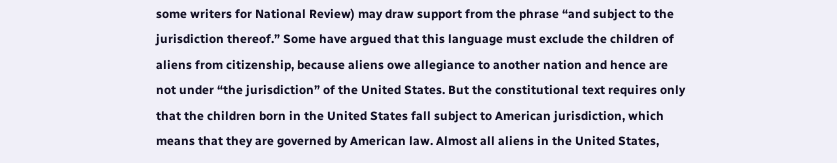some writers for National Review) may draw support from the phrase “and subject to the jurisdiction thereof.” Some have argued that this language must exclude the children of aliens from citizenship, because aliens owe allegiance to another nation and hence are not under “the jurisdiction” of the United States. But the constitutional text requires only that the children born in the United States fall subject to American jurisdiction, which means that they are governed by American law. Almost all aliens in the United States,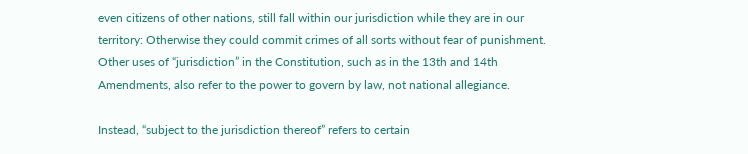even citizens of other nations, still fall within our jurisdiction while they are in our territory: Otherwise they could commit crimes of all sorts without fear of punishment. Other uses of “jurisdiction” in the Constitution, such as in the 13th and 14th Amendments, also refer to the power to govern by law, not national allegiance.

Instead, “subject to the jurisdiction thereof” refers to certain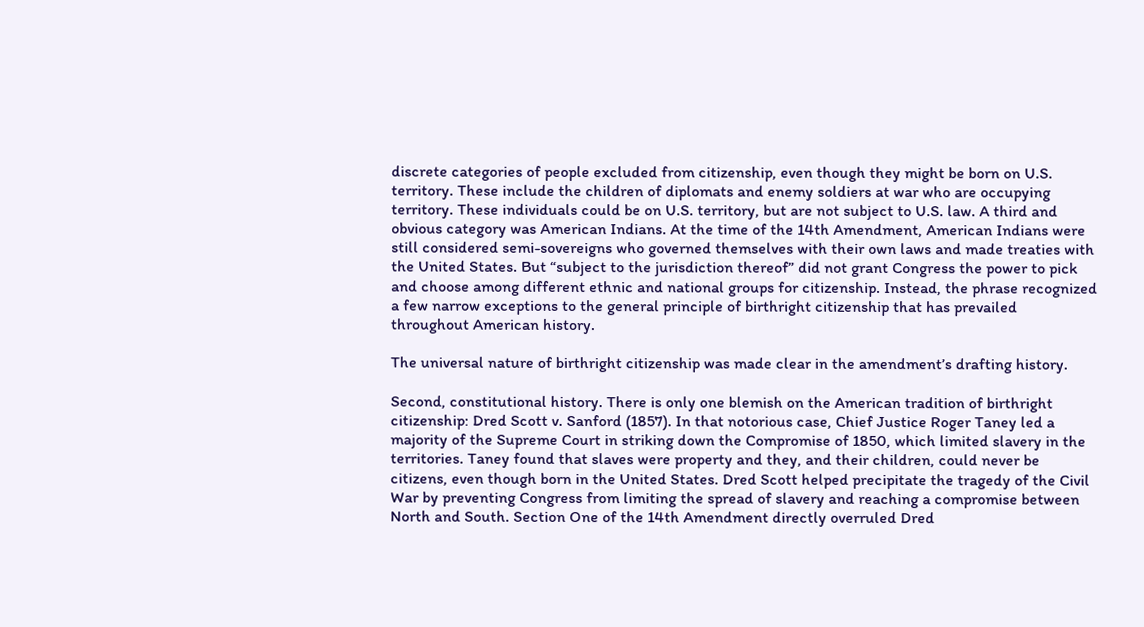discrete categories of people excluded from citizenship, even though they might be born on U.S. territory. These include the children of diplomats and enemy soldiers at war who are occupying territory. These individuals could be on U.S. territory, but are not subject to U.S. law. A third and obvious category was American Indians. At the time of the 14th Amendment, American Indians were still considered semi-sovereigns who governed themselves with their own laws and made treaties with the United States. But “subject to the jurisdiction thereof” did not grant Congress the power to pick and choose among different ethnic and national groups for citizenship. Instead, the phrase recognized a few narrow exceptions to the general principle of birthright citizenship that has prevailed throughout American history.

The universal nature of birthright citizenship was made clear in the amendment’s drafting history.

Second, constitutional history. There is only one blemish on the American tradition of birthright citizenship: Dred Scott v. Sanford (1857). In that notorious case, Chief Justice Roger Taney led a majority of the Supreme Court in striking down the Compromise of 1850, which limited slavery in the territories. Taney found that slaves were property and they, and their children, could never be citizens, even though born in the United States. Dred Scott helped precipitate the tragedy of the Civil War by preventing Congress from limiting the spread of slavery and reaching a compromise between North and South. Section One of the 14th Amendment directly overruled Dred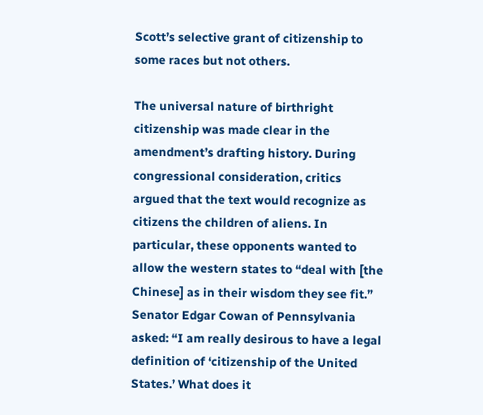Scott’s selective grant of citizenship to some races but not others.

The universal nature of birthright citizenship was made clear in the amendment’s drafting history. During congressional consideration, critics argued that the text would recognize as citizens the children of aliens. In particular, these opponents wanted to allow the western states to “deal with [the Chinese] as in their wisdom they see fit.” Senator Edgar Cowan of Pennsylvania asked: “I am really desirous to have a legal definition of ‘citizenship of the United States.’ What does it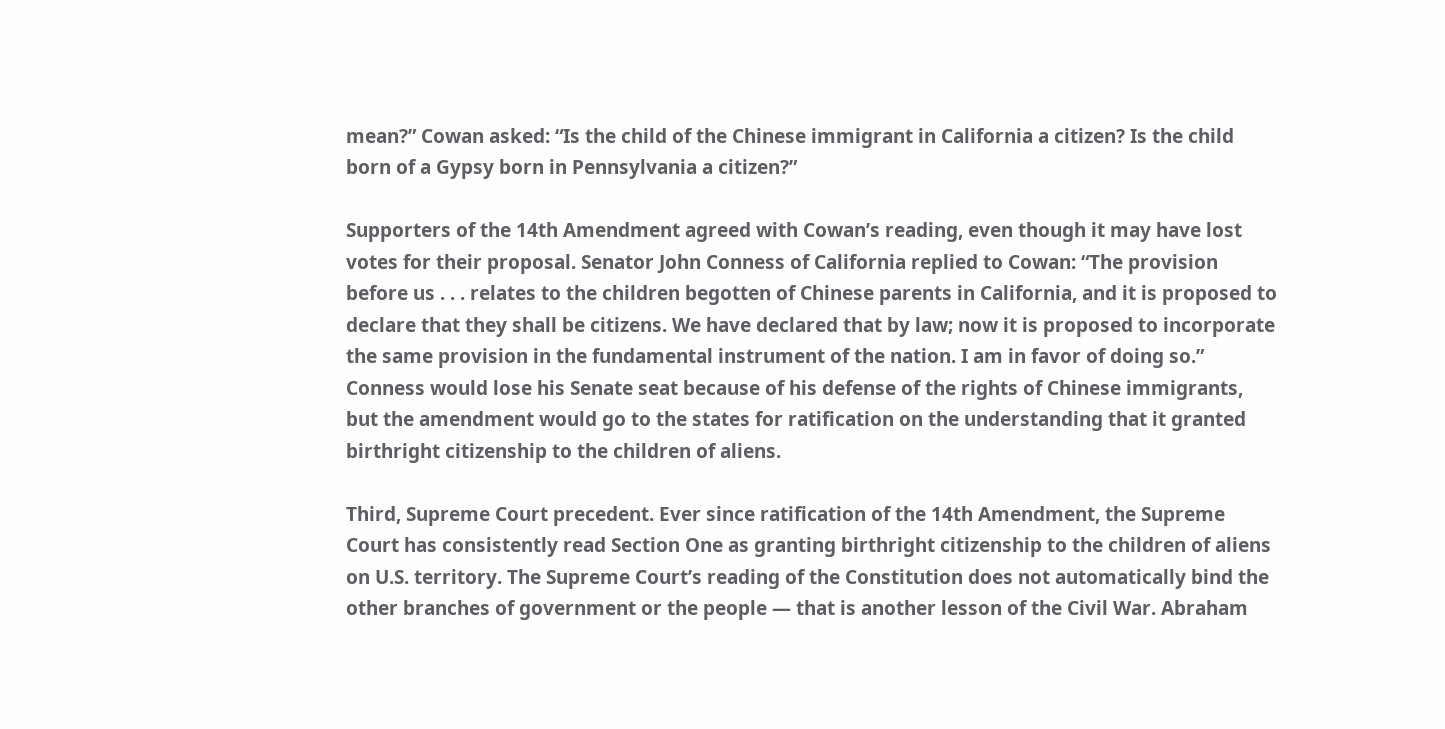mean?” Cowan asked: “Is the child of the Chinese immigrant in California a citizen? Is the child born of a Gypsy born in Pennsylvania a citizen?”

Supporters of the 14th Amendment agreed with Cowan’s reading, even though it may have lost votes for their proposal. Senator John Conness of California replied to Cowan: “The provision before us . . . relates to the children begotten of Chinese parents in California, and it is proposed to declare that they shall be citizens. We have declared that by law; now it is proposed to incorporate the same provision in the fundamental instrument of the nation. I am in favor of doing so.” Conness would lose his Senate seat because of his defense of the rights of Chinese immigrants, but the amendment would go to the states for ratification on the understanding that it granted birthright citizenship to the children of aliens.

Third, Supreme Court precedent. Ever since ratification of the 14th Amendment, the Supreme Court has consistently read Section One as granting birthright citizenship to the children of aliens on U.S. territory. The Supreme Court’s reading of the Constitution does not automatically bind the other branches of government or the people — that is another lesson of the Civil War. Abraham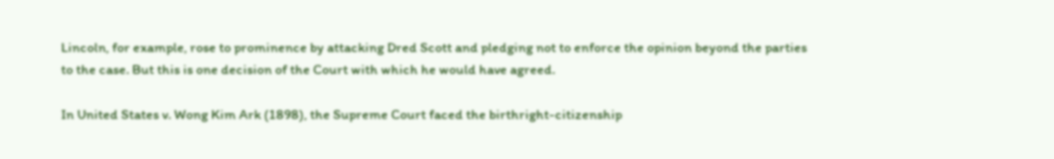Lincoln, for example, rose to prominence by attacking Dred Scott and pledging not to enforce the opinion beyond the parties to the case. But this is one decision of the Court with which he would have agreed.

In United States v. Wong Kim Ark (1898), the Supreme Court faced the birthright-citizenship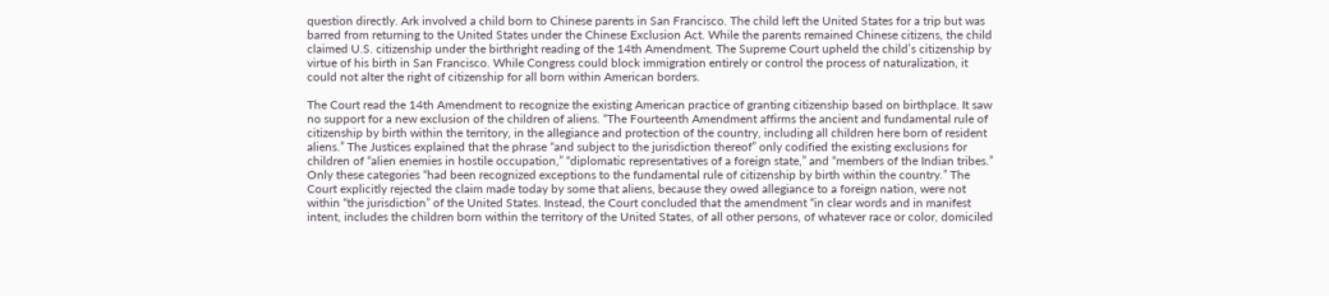question directly. Ark involved a child born to Chinese parents in San Francisco. The child left the United States for a trip but was barred from returning to the United States under the Chinese Exclusion Act. While the parents remained Chinese citizens, the child claimed U.S. citizenship under the birthright reading of the 14th Amendment. The Supreme Court upheld the child’s citizenship by virtue of his birth in San Francisco. While Congress could block immigration entirely or control the process of naturalization, it could not alter the right of citizenship for all born within American borders.

The Court read the 14th Amendment to recognize the existing American practice of granting citizenship based on birthplace. It saw no support for a new exclusion of the children of aliens. “The Fourteenth Amendment affirms the ancient and fundamental rule of citizenship by birth within the territory, in the allegiance and protection of the country, including all children here born of resident aliens.” The Justices explained that the phrase “and subject to the jurisdiction thereof” only codified the existing exclusions for children of “alien enemies in hostile occupation,” “diplomatic representatives of a foreign state,” and “members of the Indian tribes.” Only these categories “had been recognized exceptions to the fundamental rule of citizenship by birth within the country.” The Court explicitly rejected the claim made today by some that aliens, because they owed allegiance to a foreign nation, were not within “the jurisdiction” of the United States. Instead, the Court concluded that the amendment “in clear words and in manifest intent, includes the children born within the territory of the United States, of all other persons, of whatever race or color, domiciled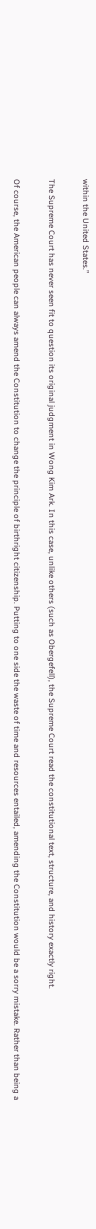within the United States.”

The Supreme Court has never seen fit to question its original judgment in Wong Kim Ark. In this case, unlike others (such as Obergefell), the Supreme Court read the constitutional text, structure, and history exactly right.

Of course, the American people can always amend the Constitution to change the principle of birthright citizenship. Putting to one side the waste of time and resources entailed, amending the Constitution would be a sorry mistake. Rather than being a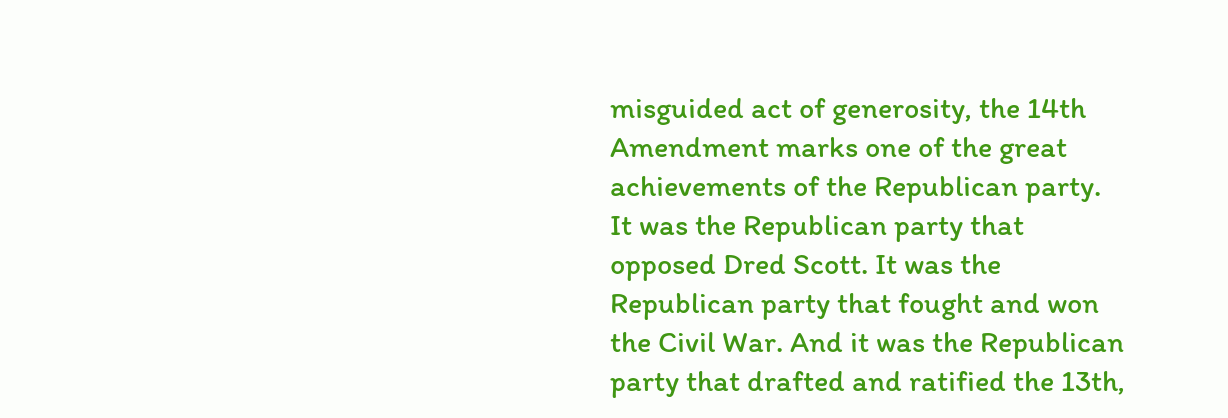misguided act of generosity, the 14th Amendment marks one of the great achievements of the Republican party. It was the Republican party that opposed Dred Scott. It was the Republican party that fought and won the Civil War. And it was the Republican party that drafted and ratified the 13th,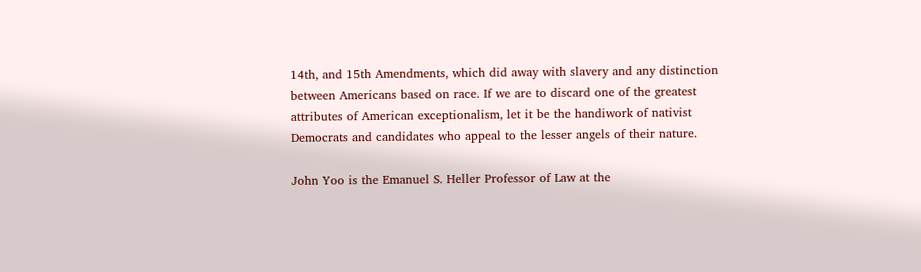14th, and 15th Amendments, which did away with slavery and any distinction between Americans based on race. If we are to discard one of the greatest attributes of American exceptionalism, let it be the handiwork of nativist Democrats and candidates who appeal to the lesser angels of their nature.

John Yoo is the Emanuel S. Heller Professor of Law at the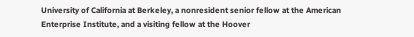University of California at Berkeley, a nonresident senior fellow at the American Enterprise Institute, and a visiting fellow at the Hoover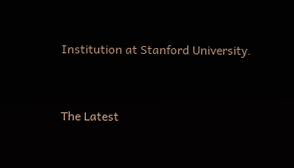Institution at Stanford University.


The Latest